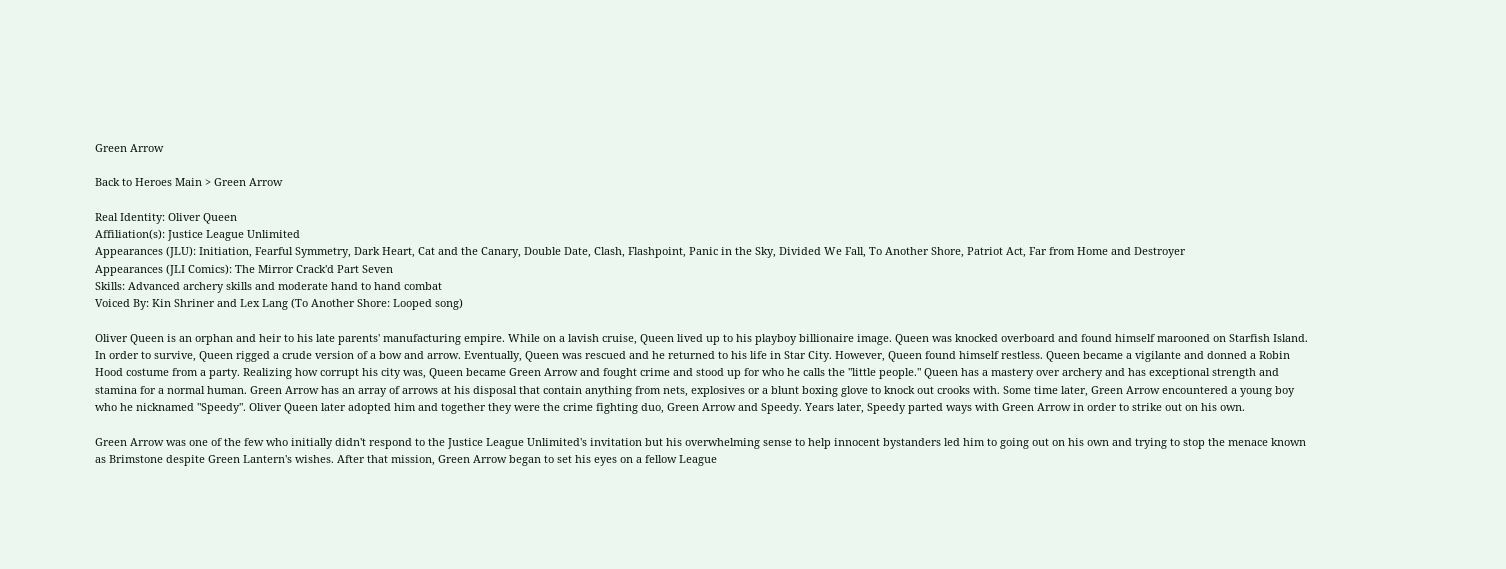Green Arrow

Back to Heroes Main > Green Arrow

Real Identity: Oliver Queen
Affiliation(s): Justice League Unlimited
Appearances (JLU): Initiation, Fearful Symmetry, Dark Heart, Cat and the Canary, Double Date, Clash, Flashpoint, Panic in the Sky, Divided We Fall, To Another Shore, Patriot Act, Far from Home and Destroyer
Appearances (JLI Comics): The Mirror Crack'd Part Seven
Skills: Advanced archery skills and moderate hand to hand combat
Voiced By: Kin Shriner and Lex Lang (To Another Shore: Looped song)

Oliver Queen is an orphan and heir to his late parents' manufacturing empire. While on a lavish cruise, Queen lived up to his playboy billionaire image. Queen was knocked overboard and found himself marooned on Starfish Island. In order to survive, Queen rigged a crude version of a bow and arrow. Eventually, Queen was rescued and he returned to his life in Star City. However, Queen found himself restless. Queen became a vigilante and donned a Robin Hood costume from a party. Realizing how corrupt his city was, Queen became Green Arrow and fought crime and stood up for who he calls the "little people." Queen has a mastery over archery and has exceptional strength and stamina for a normal human. Green Arrow has an array of arrows at his disposal that contain anything from nets, explosives or a blunt boxing glove to knock out crooks with. Some time later, Green Arrow encountered a young boy who he nicknamed "Speedy". Oliver Queen later adopted him and together they were the crime fighting duo, Green Arrow and Speedy. Years later, Speedy parted ways with Green Arrow in order to strike out on his own.

Green Arrow was one of the few who initially didn't respond to the Justice League Unlimited's invitation but his overwhelming sense to help innocent bystanders led him to going out on his own and trying to stop the menace known as Brimstone despite Green Lantern's wishes. After that mission, Green Arrow began to set his eyes on a fellow League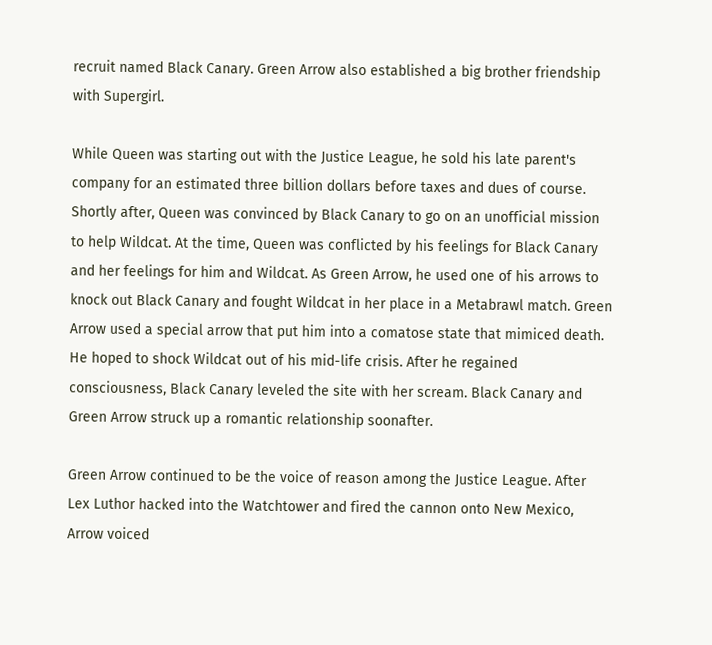recruit named Black Canary. Green Arrow also established a big brother friendship with Supergirl.

While Queen was starting out with the Justice League, he sold his late parent's company for an estimated three billion dollars before taxes and dues of course. Shortly after, Queen was convinced by Black Canary to go on an unofficial mission to help Wildcat. At the time, Queen was conflicted by his feelings for Black Canary and her feelings for him and Wildcat. As Green Arrow, he used one of his arrows to knock out Black Canary and fought Wildcat in her place in a Metabrawl match. Green Arrow used a special arrow that put him into a comatose state that mimiced death. He hoped to shock Wildcat out of his mid-life crisis. After he regained consciousness, Black Canary leveled the site with her scream. Black Canary and Green Arrow struck up a romantic relationship soonafter.

Green Arrow continued to be the voice of reason among the Justice League. After Lex Luthor hacked into the Watchtower and fired the cannon onto New Mexico, Arrow voiced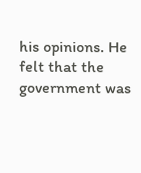his opinions. He felt that the government was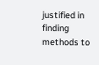justified in finding methods to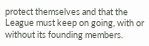protect themselves and that the League must keep on going, with or without its founding members.